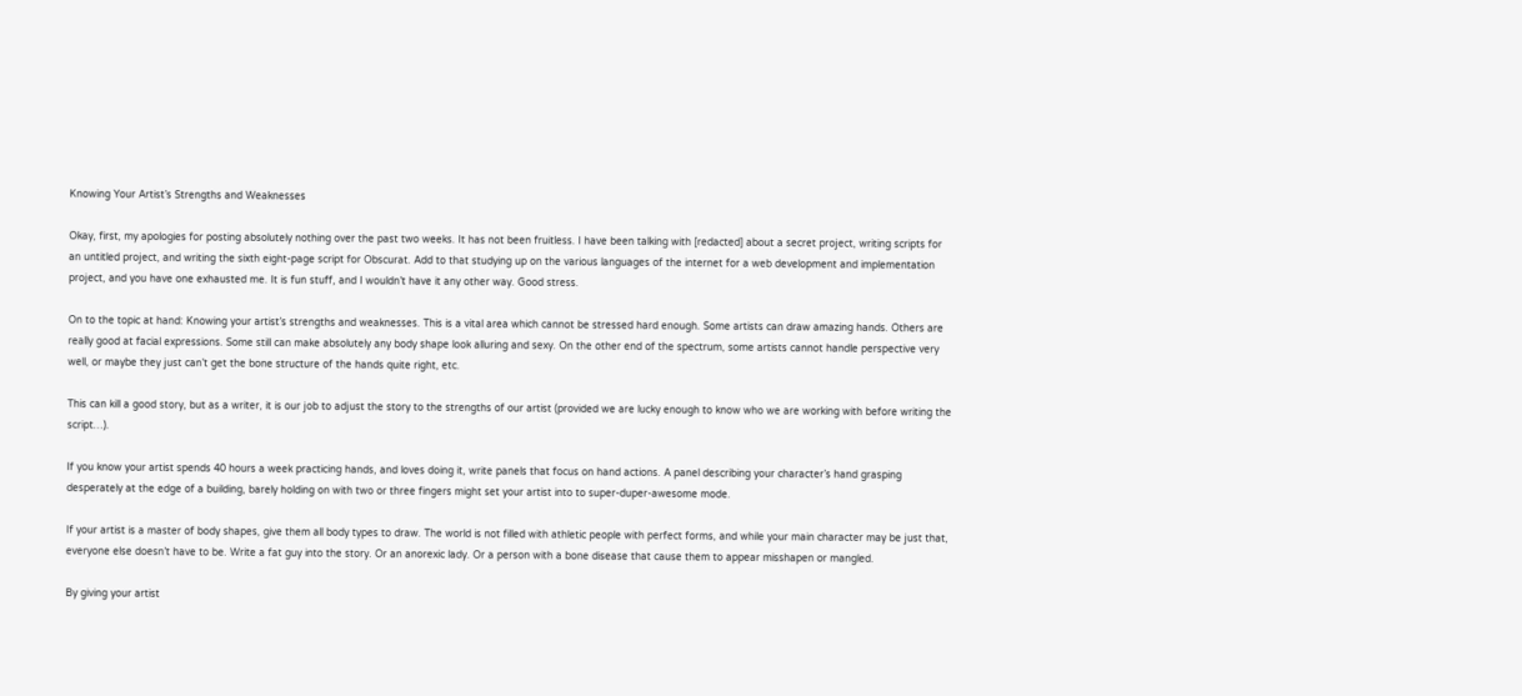Knowing Your Artist’s Strengths and Weaknesses

Okay, first, my apologies for posting absolutely nothing over the past two weeks. It has not been fruitless. I have been talking with [redacted] about a secret project, writing scripts for an untitled project, and writing the sixth eight-page script for Obscurat. Add to that studying up on the various languages of the internet for a web development and implementation project, and you have one exhausted me. It is fun stuff, and I wouldn’t have it any other way. Good stress.

On to the topic at hand: Knowing your artist’s strengths and weaknesses. This is a vital area which cannot be stressed hard enough. Some artists can draw amazing hands. Others are really good at facial expressions. Some still can make absolutely any body shape look alluring and sexy. On the other end of the spectrum, some artists cannot handle perspective very well, or maybe they just can’t get the bone structure of the hands quite right, etc.

This can kill a good story, but as a writer, it is our job to adjust the story to the strengths of our artist (provided we are lucky enough to know who we are working with before writing the script…).

If you know your artist spends 40 hours a week practicing hands, and loves doing it, write panels that focus on hand actions. A panel describing your character’s hand grasping desperately at the edge of a building, barely holding on with two or three fingers might set your artist into to super-duper-awesome mode.

If your artist is a master of body shapes, give them all body types to draw. The world is not filled with athletic people with perfect forms, and while your main character may be just that, everyone else doesn’t have to be. Write a fat guy into the story. Or an anorexic lady. Or a person with a bone disease that cause them to appear misshapen or mangled.

By giving your artist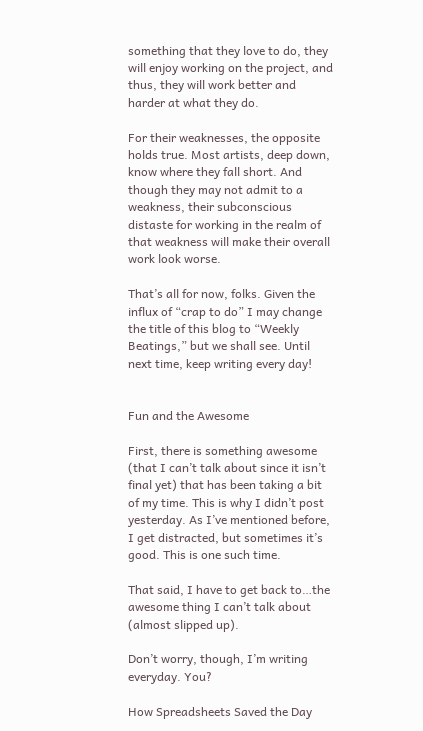something that they love to do, they will enjoy working on the project, and thus, they will work better and harder at what they do.

For their weaknesses, the opposite holds true. Most artists, deep down, know where they fall short. And though they may not admit to a weakness, their subconscious distaste for working in the realm of that weakness will make their overall work look worse.

That’s all for now, folks. Given the influx of “crap to do” I may change the title of this blog to “Weekly Beatings,” but we shall see. Until next time, keep writing every day!


Fun and the Awesome

First, there is something awesome (that I can’t talk about since it isn’t final yet) that has been taking a bit of my time. This is why I didn’t post yesterday. As I’ve mentioned before, I get distracted, but sometimes it’s good. This is one such time.

That said, I have to get back to…the awesome thing I can’t talk about (almost slipped up).

Don’t worry, though, I’m writing everyday. You?

How Spreadsheets Saved the Day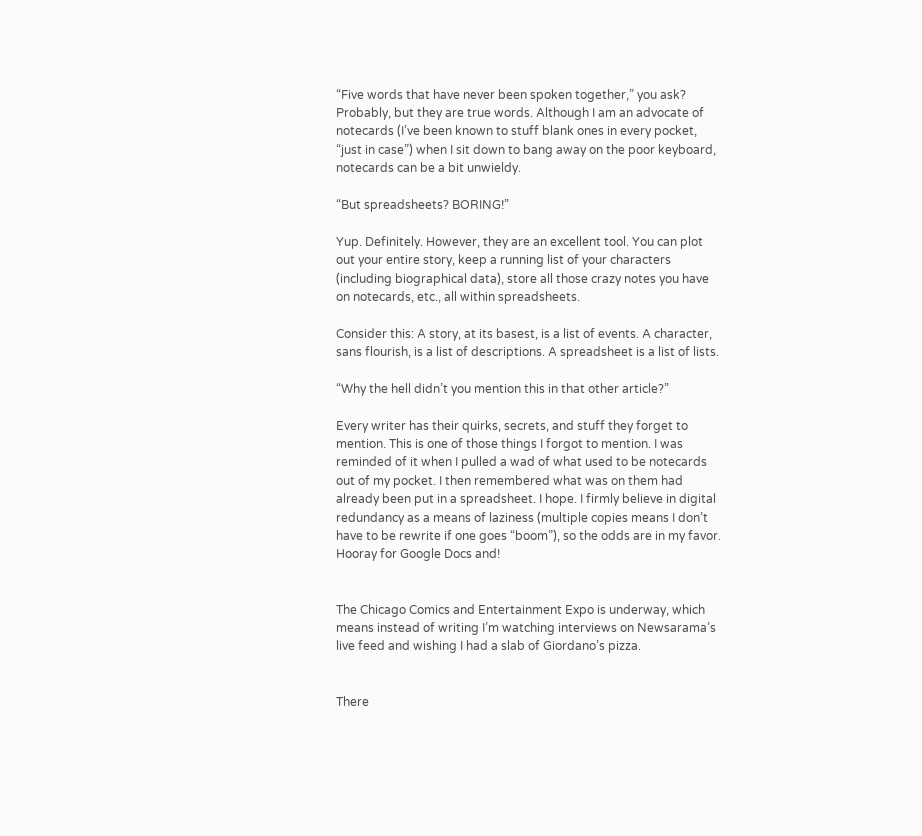“Five words that have never been spoken together,” you ask? Probably, but they are true words. Although I am an advocate of notecards (I’ve been known to stuff blank ones in every pocket, “just in case”) when I sit down to bang away on the poor keyboard, notecards can be a bit unwieldy.

“But spreadsheets? BORING!”

Yup. Definitely. However, they are an excellent tool. You can plot out your entire story, keep a running list of your characters (including biographical data), store all those crazy notes you have on notecards, etc., all within spreadsheets.

Consider this: A story, at its basest, is a list of events. A character, sans flourish, is a list of descriptions. A spreadsheet is a list of lists.

“Why the hell didn’t you mention this in that other article?”

Every writer has their quirks, secrets, and stuff they forget to mention. This is one of those things I forgot to mention. I was reminded of it when I pulled a wad of what used to be notecards out of my pocket. I then remembered what was on them had already been put in a spreadsheet. I hope. I firmly believe in digital redundancy as a means of laziness (multiple copies means I don’t have to be rewrite if one goes “boom”), so the odds are in my favor. Hooray for Google Docs and!


The Chicago Comics and Entertainment Expo is underway, which means instead of writing I’m watching interviews on Newsarama’s live feed and wishing I had a slab of Giordano’s pizza.


There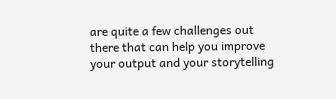are quite a few challenges out there that can help you improve your output and your storytelling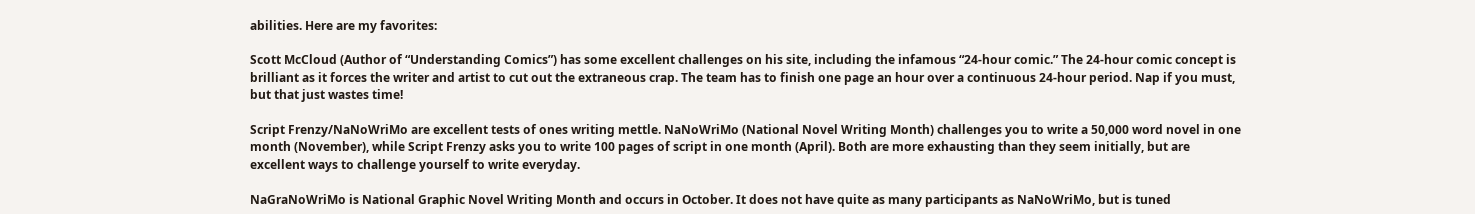abilities. Here are my favorites:

Scott McCloud (Author of “Understanding Comics”) has some excellent challenges on his site, including the infamous “24-hour comic.” The 24-hour comic concept is brilliant as it forces the writer and artist to cut out the extraneous crap. The team has to finish one page an hour over a continuous 24-hour period. Nap if you must, but that just wastes time!

Script Frenzy/NaNoWriMo are excellent tests of ones writing mettle. NaNoWriMo (National Novel Writing Month) challenges you to write a 50,000 word novel in one month (November), while Script Frenzy asks you to write 100 pages of script in one month (April). Both are more exhausting than they seem initially, but are excellent ways to challenge yourself to write everyday.

NaGraNoWriMo is National Graphic Novel Writing Month and occurs in October. It does not have quite as many participants as NaNoWriMo, but is tuned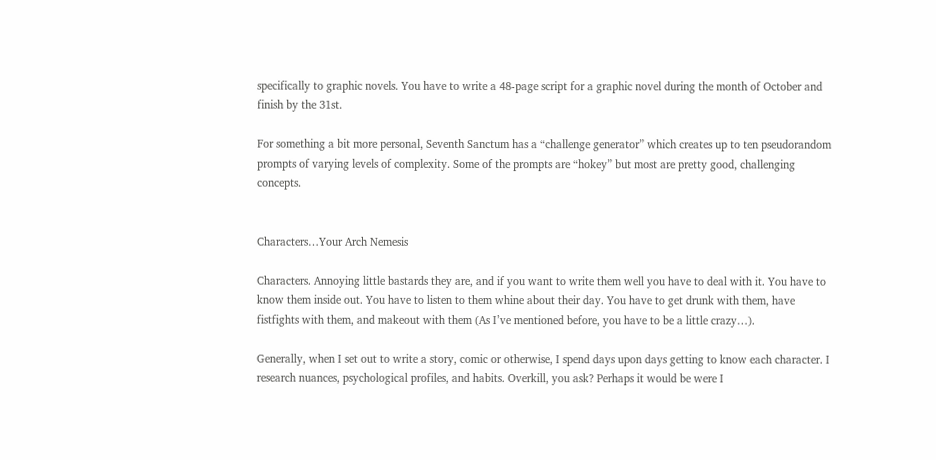specifically to graphic novels. You have to write a 48-page script for a graphic novel during the month of October and finish by the 31st.

For something a bit more personal, Seventh Sanctum has a “challenge generator” which creates up to ten pseudorandom prompts of varying levels of complexity. Some of the prompts are “hokey” but most are pretty good, challenging concepts.


Characters…Your Arch Nemesis

Characters. Annoying little bastards they are, and if you want to write them well you have to deal with it. You have to know them inside out. You have to listen to them whine about their day. You have to get drunk with them, have fistfights with them, and makeout with them (As I’ve mentioned before, you have to be a little crazy…).

Generally, when I set out to write a story, comic or otherwise, I spend days upon days getting to know each character. I research nuances, psychological profiles, and habits. Overkill, you ask? Perhaps it would be were I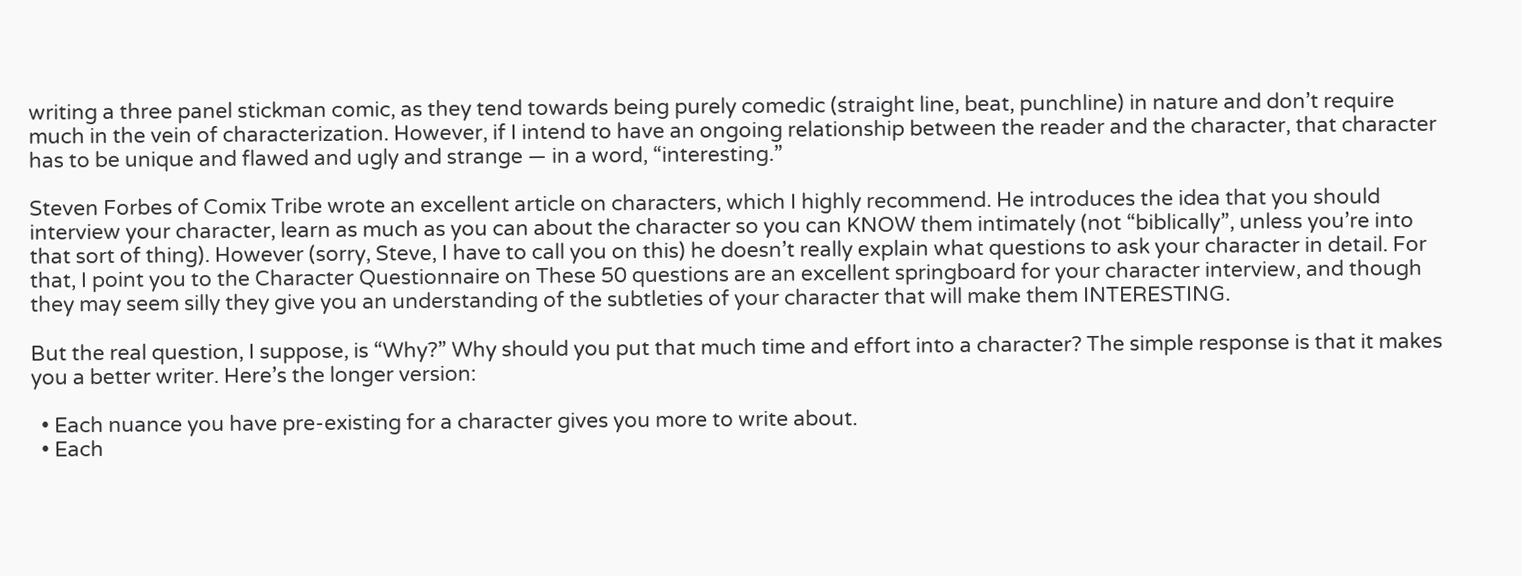writing a three panel stickman comic, as they tend towards being purely comedic (straight line, beat, punchline) in nature and don’t require much in the vein of characterization. However, if I intend to have an ongoing relationship between the reader and the character, that character has to be unique and flawed and ugly and strange — in a word, “interesting.”

Steven Forbes of Comix Tribe wrote an excellent article on characters, which I highly recommend. He introduces the idea that you should interview your character, learn as much as you can about the character so you can KNOW them intimately (not “biblically”, unless you’re into that sort of thing). However (sorry, Steve, I have to call you on this) he doesn’t really explain what questions to ask your character in detail. For that, I point you to the Character Questionnaire on These 50 questions are an excellent springboard for your character interview, and though they may seem silly they give you an understanding of the subtleties of your character that will make them INTERESTING.

But the real question, I suppose, is “Why?” Why should you put that much time and effort into a character? The simple response is that it makes you a better writer. Here’s the longer version:

  • Each nuance you have pre-existing for a character gives you more to write about.
  • Each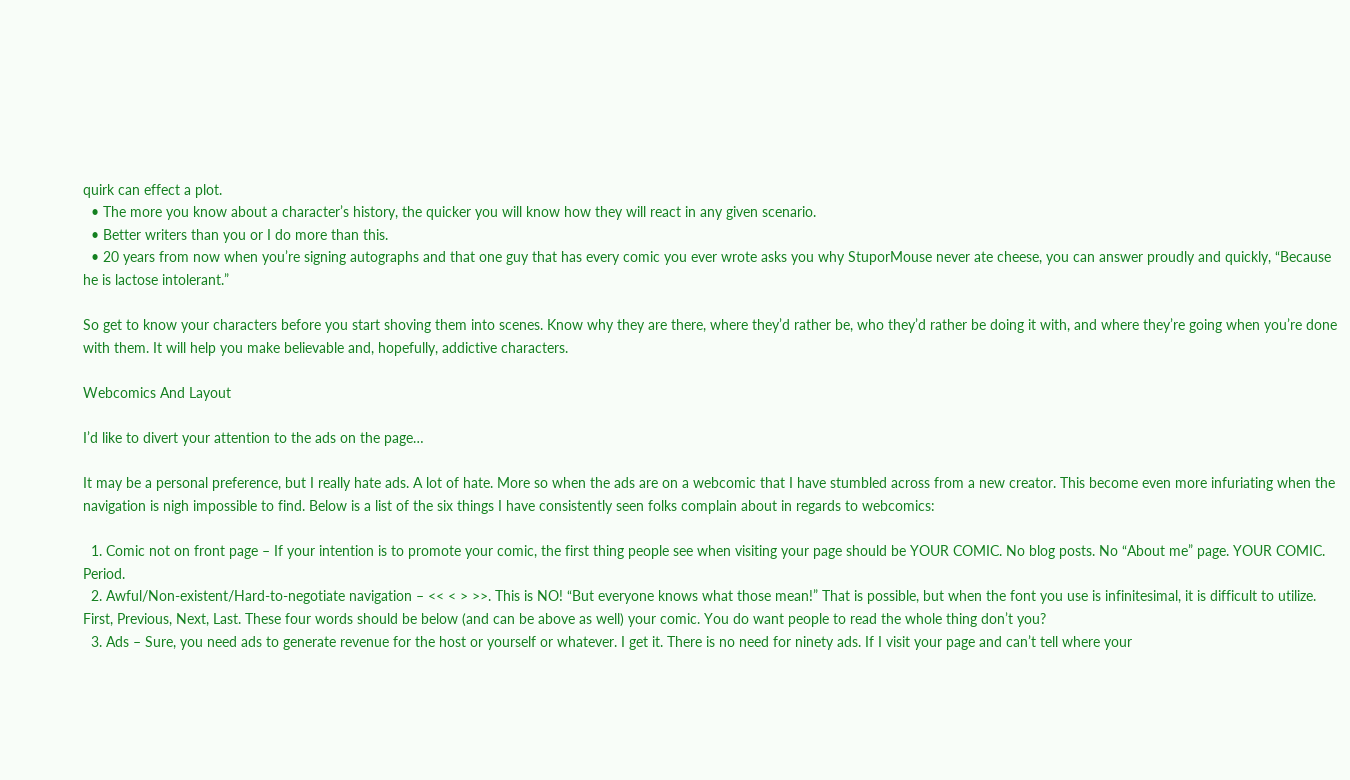quirk can effect a plot.
  • The more you know about a character’s history, the quicker you will know how they will react in any given scenario.
  • Better writers than you or I do more than this.
  • 20 years from now when you’re signing autographs and that one guy that has every comic you ever wrote asks you why StuporMouse never ate cheese, you can answer proudly and quickly, “Because he is lactose intolerant.”

So get to know your characters before you start shoving them into scenes. Know why they are there, where they’d rather be, who they’d rather be doing it with, and where they’re going when you’re done with them. It will help you make believable and, hopefully, addictive characters.

Webcomics And Layout

I’d like to divert your attention to the ads on the page…

It may be a personal preference, but I really hate ads. A lot of hate. More so when the ads are on a webcomic that I have stumbled across from a new creator. This become even more infuriating when the navigation is nigh impossible to find. Below is a list of the six things I have consistently seen folks complain about in regards to webcomics:

  1. Comic not on front page – If your intention is to promote your comic, the first thing people see when visiting your page should be YOUR COMIC. No blog posts. No “About me” page. YOUR COMIC. Period.
  2. Awful/Non-existent/Hard-to-negotiate navigation – << < > >>. This is NO! “But everyone knows what those mean!” That is possible, but when the font you use is infinitesimal, it is difficult to utilize.  First, Previous, Next, Last. These four words should be below (and can be above as well) your comic. You do want people to read the whole thing don’t you?
  3. Ads – Sure, you need ads to generate revenue for the host or yourself or whatever. I get it. There is no need for ninety ads. If I visit your page and can’t tell where your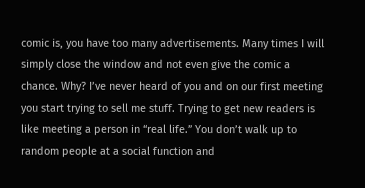comic is, you have too many advertisements. Many times I will simply close the window and not even give the comic a chance. Why? I’ve never heard of you and on our first meeting you start trying to sell me stuff. Trying to get new readers is like meeting a person in “real life.” You don’t walk up to random people at a social function and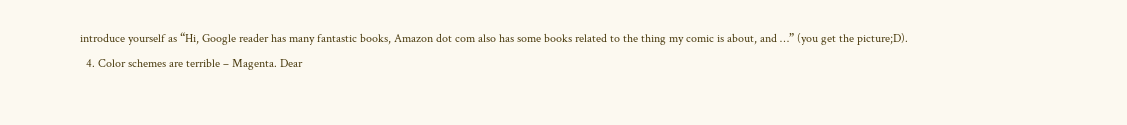introduce yourself as “Hi, Google reader has many fantastic books, Amazon dot com also has some books related to the thing my comic is about, and …” (you get the picture;D).
  4. Color schemes are terrible – Magenta. Dear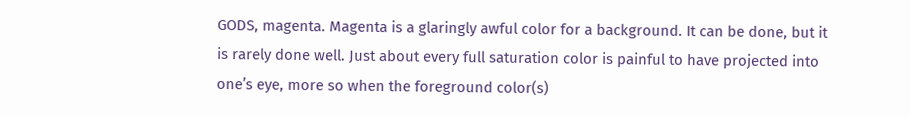GODS, magenta. Magenta is a glaringly awful color for a background. It can be done, but it is rarely done well. Just about every full saturation color is painful to have projected into one’s eye, more so when the foreground color(s)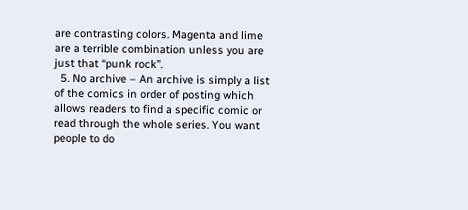are contrasting colors. Magenta and lime are a terrible combination unless you are just that “punk rock”.
  5. No archive – An archive is simply a list of the comics in order of posting which allows readers to find a specific comic or read through the whole series. You want people to do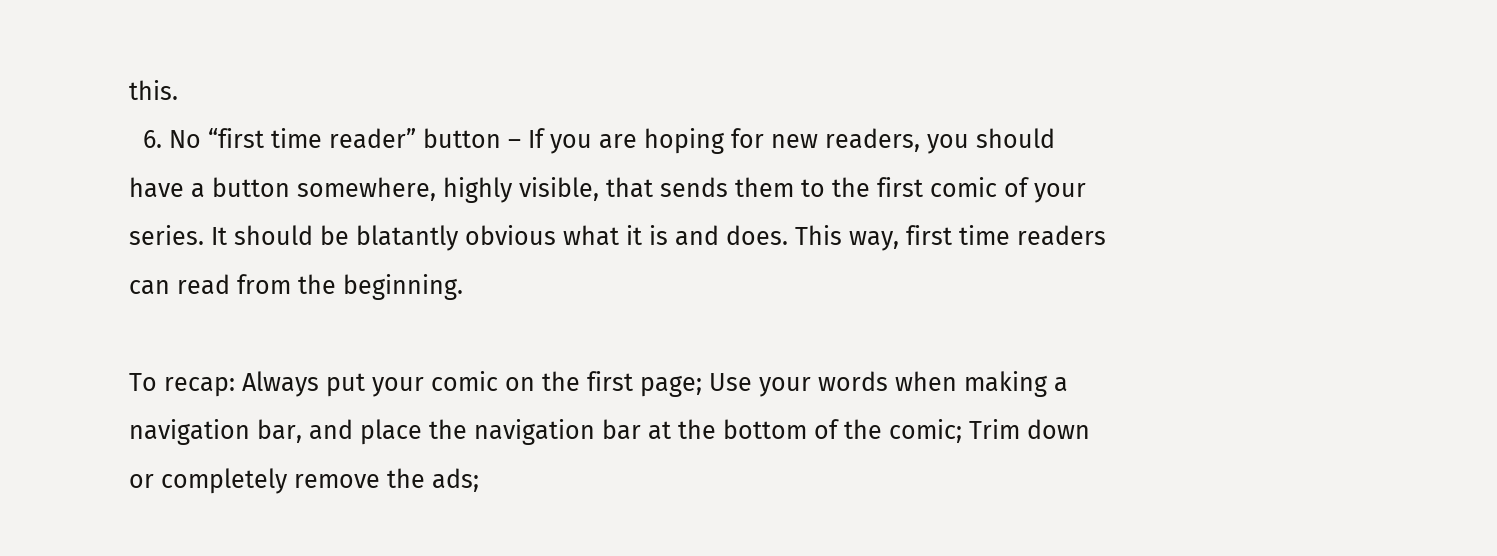this.
  6. No “first time reader” button – If you are hoping for new readers, you should have a button somewhere, highly visible, that sends them to the first comic of your series. It should be blatantly obvious what it is and does. This way, first time readers can read from the beginning.

To recap: Always put your comic on the first page; Use your words when making a navigation bar, and place the navigation bar at the bottom of the comic; Trim down or completely remove the ads;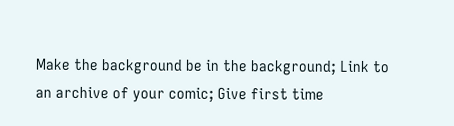Make the background be in the background; Link to an archive of your comic; Give first time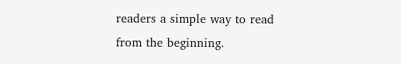readers a simple way to read from the beginning.